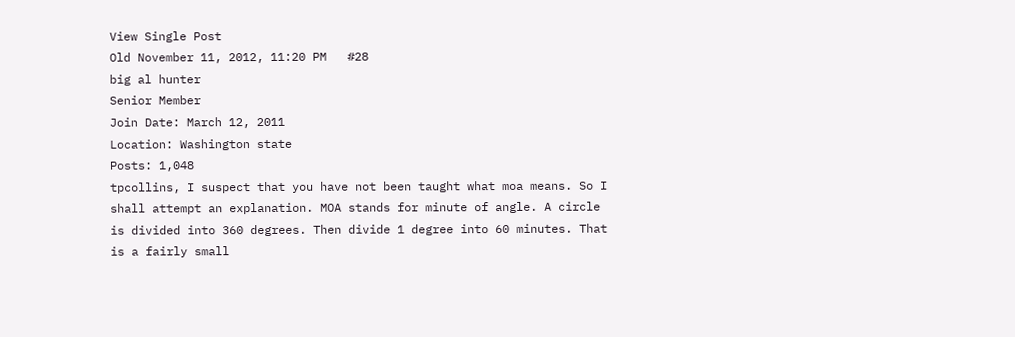View Single Post
Old November 11, 2012, 11:20 PM   #28
big al hunter
Senior Member
Join Date: March 12, 2011
Location: Washington state
Posts: 1,048
tpcollins, I suspect that you have not been taught what moa means. So I shall attempt an explanation. MOA stands for minute of angle. A circle is divided into 360 degrees. Then divide 1 degree into 60 minutes. That is a fairly small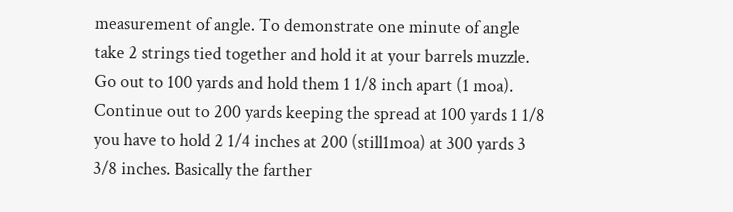measurement of angle. To demonstrate one minute of angle take 2 strings tied together and hold it at your barrels muzzle. Go out to 100 yards and hold them 1 1/8 inch apart (1 moa). Continue out to 200 yards keeping the spread at 100 yards 1 1/8 you have to hold 2 1/4 inches at 200 (still1moa) at 300 yards 3 3/8 inches. Basically the farther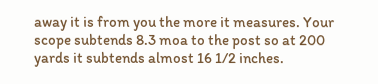away it is from you the more it measures. Your scope subtends 8.3 moa to the post so at 200 yards it subtends almost 16 1/2 inches.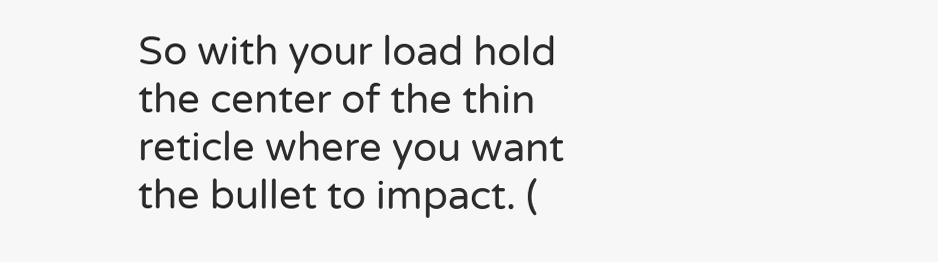So with your load hold the center of the thin reticle where you want the bullet to impact. (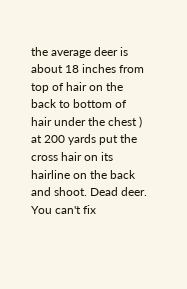the average deer is about 18 inches from top of hair on the back to bottom of hair under the chest ) at 200 yards put the cross hair on its hairline on the back and shoot. Dead deer.
You can't fix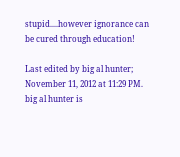stupid....however ignorance can be cured through education!

Last edited by big al hunter; November 11, 2012 at 11:29 PM.
big al hunter is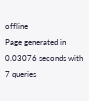offline
Page generated in 0.03076 seconds with 7 queries